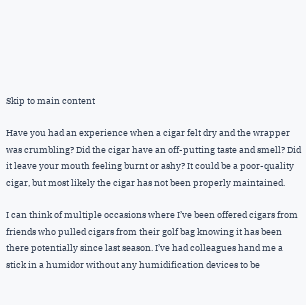Skip to main content

Have you had an experience when a cigar felt dry and the wrapper was crumbling? Did the cigar have an off-putting taste and smell? Did it leave your mouth feeling burnt or ashy? It could be a poor-quality cigar, but most likely the cigar has not been properly maintained.

I can think of multiple occasions where I’ve been offered cigars from friends who pulled cigars from their golf bag knowing it has been there potentially since last season. I’ve had colleagues hand me a stick in a humidor without any humidification devices to be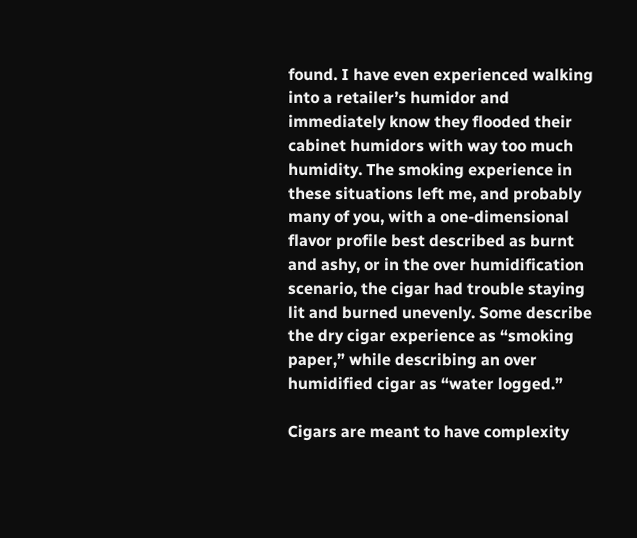found. I have even experienced walking into a retailer’s humidor and immediately know they flooded their cabinet humidors with way too much humidity. The smoking experience in these situations left me, and probably many of you, with a one-dimensional flavor profile best described as burnt and ashy, or in the over humidification scenario, the cigar had trouble staying lit and burned unevenly. Some describe the dry cigar experience as “smoking paper,” while describing an over humidified cigar as “water logged.”

Cigars are meant to have complexity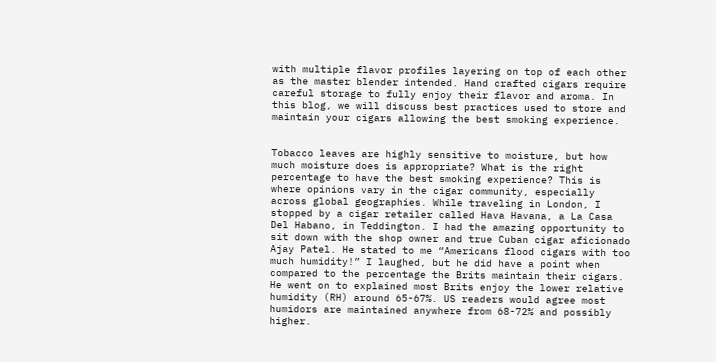with multiple flavor profiles layering on top of each other as the master blender intended. Hand crafted cigars require careful storage to fully enjoy their flavor and aroma. In this blog, we will discuss best practices used to store and maintain your cigars allowing the best smoking experience.


Tobacco leaves are highly sensitive to moisture, but how much moisture does is appropriate? What is the right percentage to have the best smoking experience? This is where opinions vary in the cigar community, especially across global geographies. While traveling in London, I stopped by a cigar retailer called Hava Havana, a La Casa Del Habano, in Teddington. I had the amazing opportunity to sit down with the shop owner and true Cuban cigar aficionado Ajay Patel. He stated to me “Americans flood cigars with too much humidity!” I laughed, but he did have a point when compared to the percentage the Brits maintain their cigars. He went on to explained most Brits enjoy the lower relative humidity (RH) around 65-67%. US readers would agree most humidors are maintained anywhere from 68-72% and possibly higher.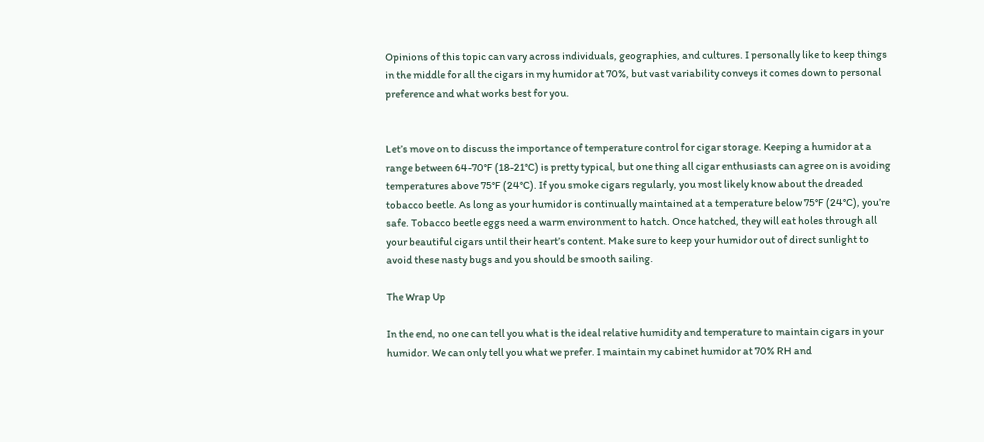Opinions of this topic can vary across individuals, geographies, and cultures. I personally like to keep things in the middle for all the cigars in my humidor at 70%, but vast variability conveys it comes down to personal preference and what works best for you.


Let’s move on to discuss the importance of temperature control for cigar storage. Keeping a humidor at a range between 64-70°F (18-21°C) is pretty typical, but one thing all cigar enthusiasts can agree on is avoiding temperatures above 75°F (24°C). If you smoke cigars regularly, you most likely know about the dreaded tobacco beetle. As long as your humidor is continually maintained at a temperature below 75°F (24°C), you’re safe. Tobacco beetle eggs need a warm environment to hatch. Once hatched, they will eat holes through all your beautiful cigars until their heart’s content. Make sure to keep your humidor out of direct sunlight to avoid these nasty bugs and you should be smooth sailing.

The Wrap Up

In the end, no one can tell you what is the ideal relative humidity and temperature to maintain cigars in your humidor. We can only tell you what we prefer. I maintain my cabinet humidor at 70% RH and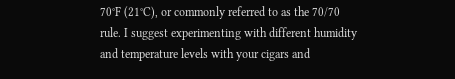70°F (21°C), or commonly referred to as the 70/70 rule. I suggest experimenting with different humidity and temperature levels with your cigars and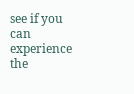see if you can experience the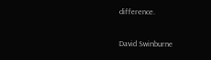difference.

David Swinburne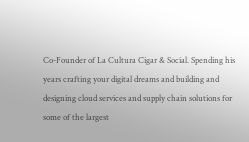Co-Founder of La Cultura Cigar & Social. Spending his years crafting your digital dreams and building and designing cloud services and supply chain solutions for some of the largest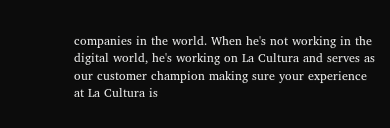companies in the world. When he's not working in the digital world, he's working on La Cultura and serves as our customer champion making sure your experience at La Cultura is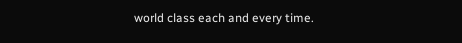world class each and every time.